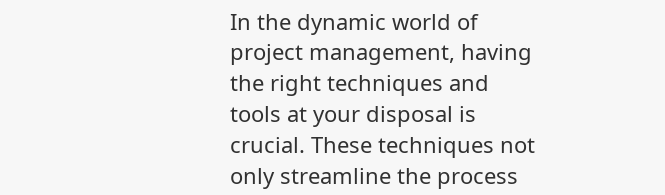In the dynamic world of project management, having the right techniques and tools at your disposal is crucial. These techniques not only streamline the process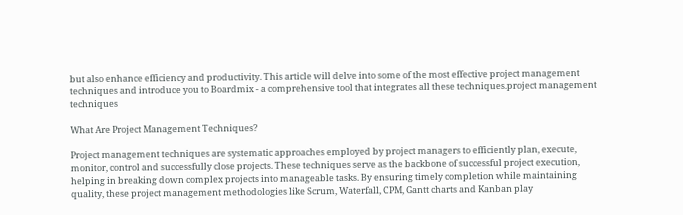but also enhance efficiency and productivity. This article will delve into some of the most effective project management techniques and introduce you to Boardmix - a comprehensive tool that integrates all these techniques.project management techniques

What Are Project Management Techniques?

Project management techniques are systematic approaches employed by project managers to efficiently plan, execute, monitor, control and successfully close projects. These techniques serve as the backbone of successful project execution, helping in breaking down complex projects into manageable tasks. By ensuring timely completion while maintaining quality, these project management methodologies like Scrum, Waterfall, CPM, Gantt charts and Kanban play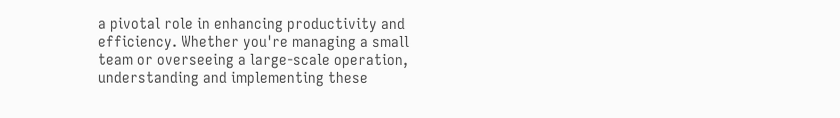a pivotal role in enhancing productivity and efficiency. Whether you're managing a small team or overseeing a large-scale operation, understanding and implementing these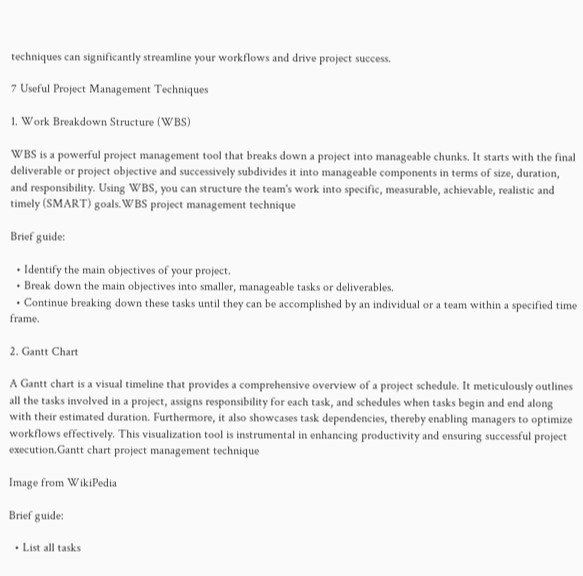techniques can significantly streamline your workflows and drive project success.

7 Useful Project Management Techniques

1. Work Breakdown Structure (WBS)

WBS is a powerful project management tool that breaks down a project into manageable chunks. It starts with the final deliverable or project objective and successively subdivides it into manageable components in terms of size, duration, and responsibility. Using WBS, you can structure the team's work into specific, measurable, achievable, realistic and timely (SMART) goals.WBS project management technique

Brief guide:

  • Identify the main objectives of your project.
  • Break down the main objectives into smaller, manageable tasks or deliverables.
  • Continue breaking down these tasks until they can be accomplished by an individual or a team within a specified time frame.

2. Gantt Chart

A Gantt chart is a visual timeline that provides a comprehensive overview of a project schedule. It meticulously outlines all the tasks involved in a project, assigns responsibility for each task, and schedules when tasks begin and end along with their estimated duration. Furthermore, it also showcases task dependencies, thereby enabling managers to optimize workflows effectively. This visualization tool is instrumental in enhancing productivity and ensuring successful project execution.Gantt chart project management technique

Image from WikiPedia

Brief guide:

  • List all tasks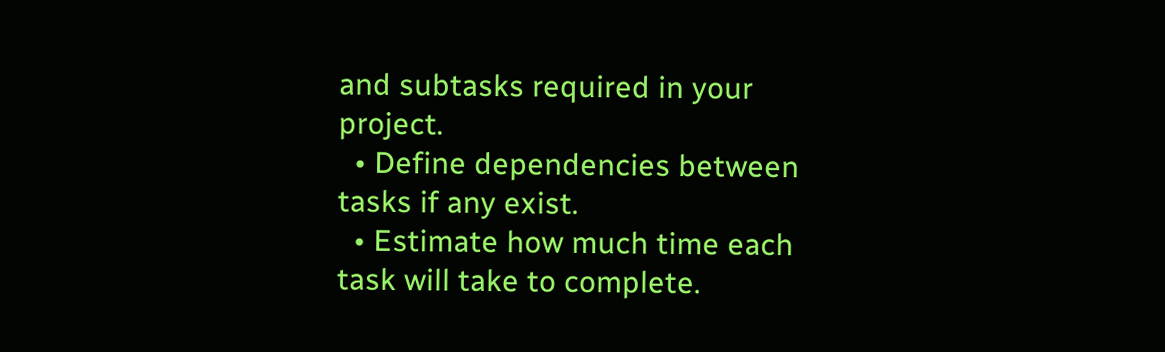and subtasks required in your project.
  • Define dependencies between tasks if any exist.
  • Estimate how much time each task will take to complete.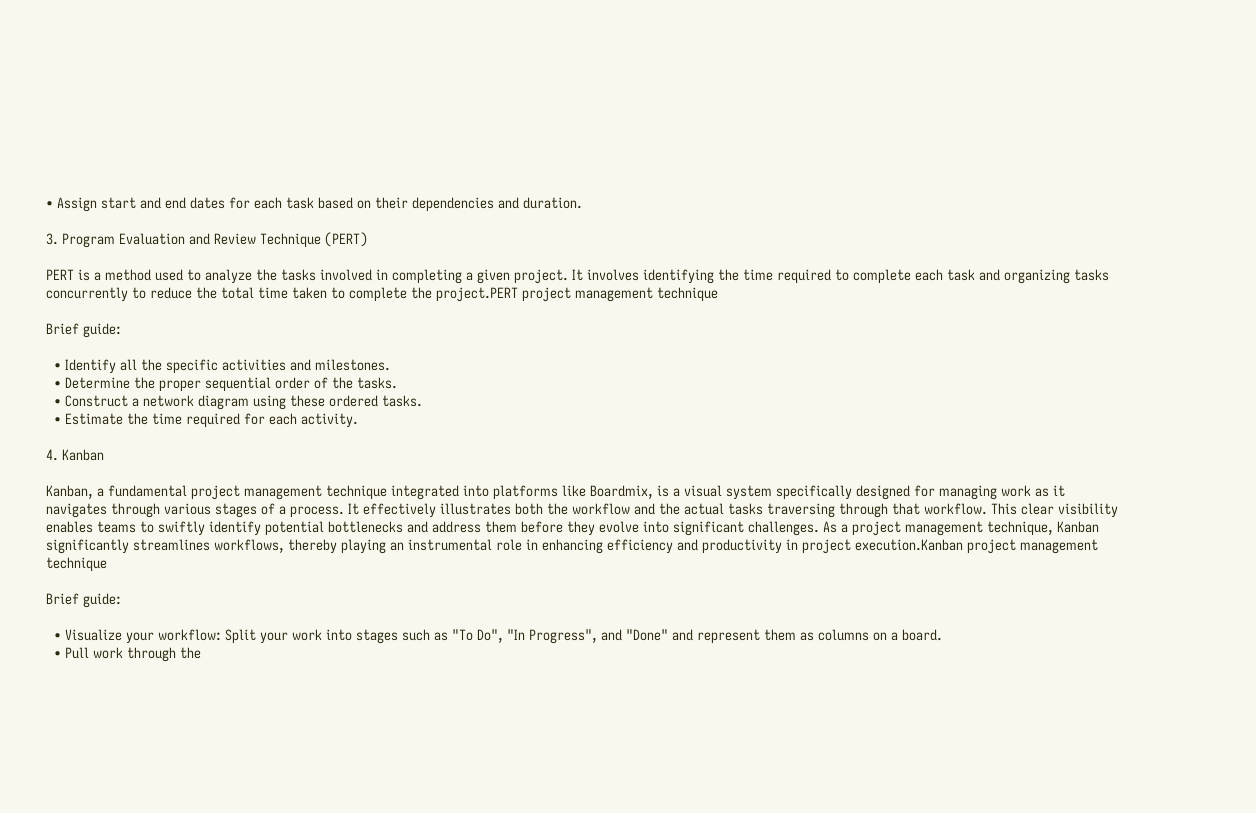• Assign start and end dates for each task based on their dependencies and duration.

3. Program Evaluation and Review Technique (PERT)

PERT is a method used to analyze the tasks involved in completing a given project. It involves identifying the time required to complete each task and organizing tasks concurrently to reduce the total time taken to complete the project.PERT project management technique

Brief guide:

  • Identify all the specific activities and milestones.
  • Determine the proper sequential order of the tasks.
  • Construct a network diagram using these ordered tasks.
  • Estimate the time required for each activity.

4. Kanban

Kanban, a fundamental project management technique integrated into platforms like Boardmix, is a visual system specifically designed for managing work as it navigates through various stages of a process. It effectively illustrates both the workflow and the actual tasks traversing through that workflow. This clear visibility enables teams to swiftly identify potential bottlenecks and address them before they evolve into significant challenges. As a project management technique, Kanban significantly streamlines workflows, thereby playing an instrumental role in enhancing efficiency and productivity in project execution.Kanban project management technique

Brief guide:

  • Visualize your workflow: Split your work into stages such as "To Do", "In Progress", and "Done" and represent them as columns on a board.
  • Pull work through the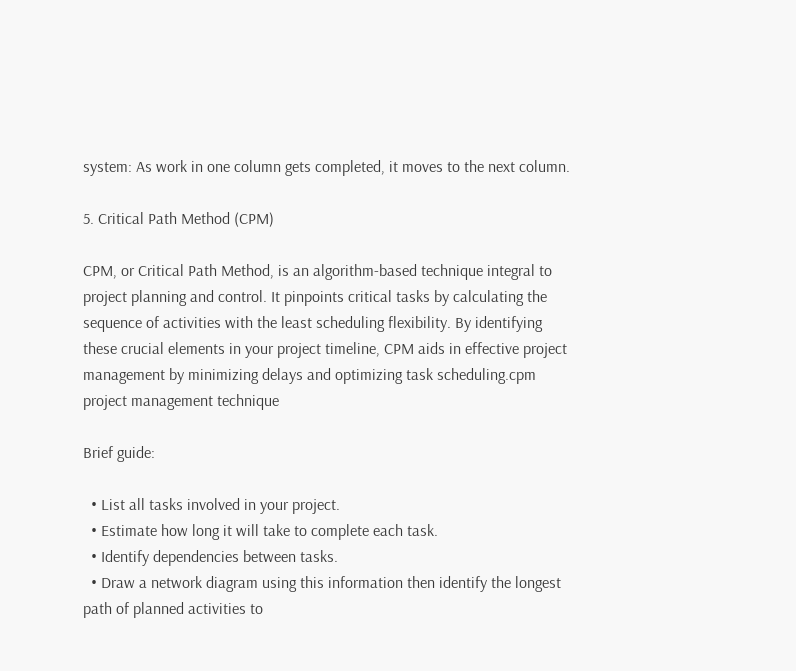system: As work in one column gets completed, it moves to the next column.

5. Critical Path Method (CPM)

CPM, or Critical Path Method, is an algorithm-based technique integral to project planning and control. It pinpoints critical tasks by calculating the sequence of activities with the least scheduling flexibility. By identifying these crucial elements in your project timeline, CPM aids in effective project management by minimizing delays and optimizing task scheduling.cpm project management technique

Brief guide:

  • List all tasks involved in your project.
  • Estimate how long it will take to complete each task.
  • Identify dependencies between tasks.
  • Draw a network diagram using this information then identify the longest path of planned activities to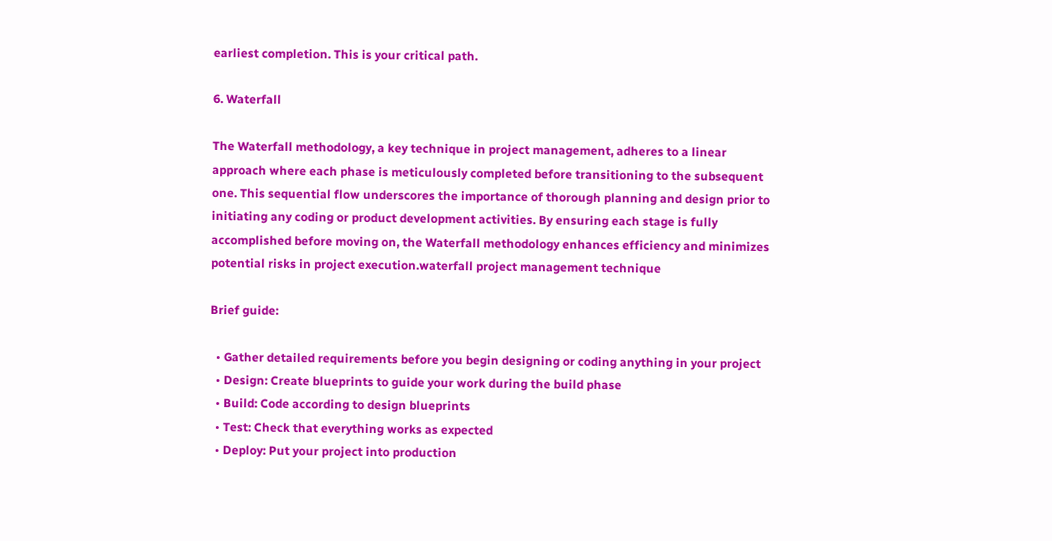earliest completion. This is your critical path.

6. Waterfall

The Waterfall methodology, a key technique in project management, adheres to a linear approach where each phase is meticulously completed before transitioning to the subsequent one. This sequential flow underscores the importance of thorough planning and design prior to initiating any coding or product development activities. By ensuring each stage is fully accomplished before moving on, the Waterfall methodology enhances efficiency and minimizes potential risks in project execution.waterfall project management technique

Brief guide:

  • Gather detailed requirements before you begin designing or coding anything in your project
  • Design: Create blueprints to guide your work during the build phase
  • Build: Code according to design blueprints
  • Test: Check that everything works as expected
  • Deploy: Put your project into production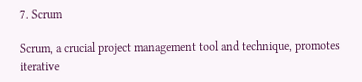7. Scrum

Scrum, a crucial project management tool and technique, promotes iterative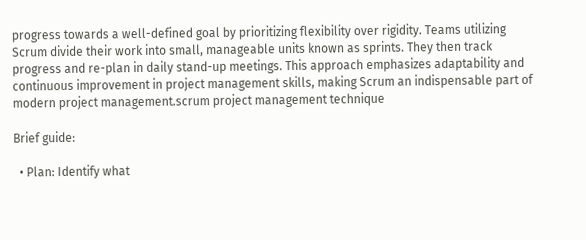progress towards a well-defined goal by prioritizing flexibility over rigidity. Teams utilizing Scrum divide their work into small, manageable units known as sprints. They then track progress and re-plan in daily stand-up meetings. This approach emphasizes adaptability and continuous improvement in project management skills, making Scrum an indispensable part of modern project management.scrum project management technique

Brief guide:

  • Plan: Identify what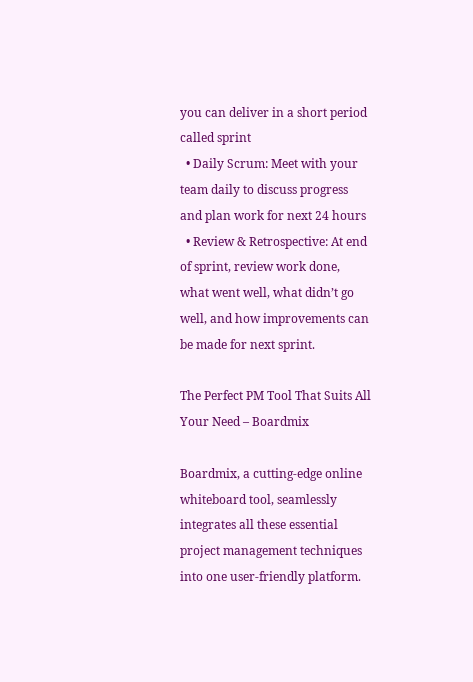you can deliver in a short period called sprint
  • Daily Scrum: Meet with your team daily to discuss progress and plan work for next 24 hours
  • Review & Retrospective: At end of sprint, review work done, what went well, what didn’t go well, and how improvements can be made for next sprint.

The Perfect PM Tool That Suits All Your Need – Boardmix

Boardmix, a cutting-edge online whiteboard tool, seamlessly integrates all these essential project management techniques into one user-friendly platform.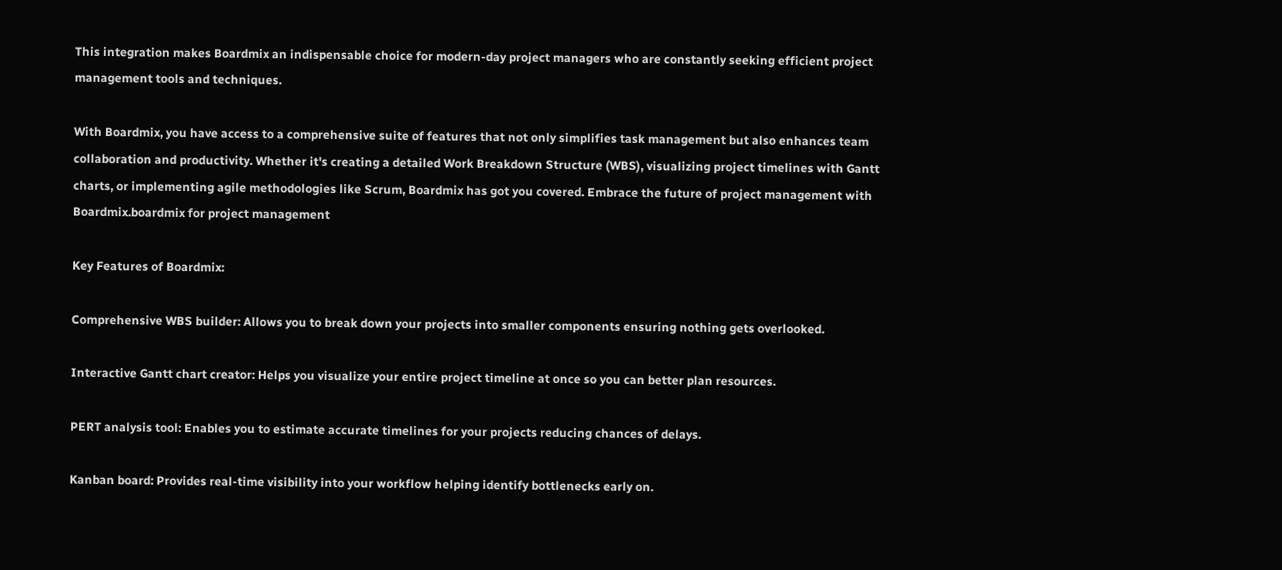This integration makes Boardmix an indispensable choice for modern-day project managers who are constantly seeking efficient project management tools and techniques.

With Boardmix, you have access to a comprehensive suite of features that not only simplifies task management but also enhances team collaboration and productivity. Whether it's creating a detailed Work Breakdown Structure (WBS), visualizing project timelines with Gantt charts, or implementing agile methodologies like Scrum, Boardmix has got you covered. Embrace the future of project management with Boardmix.boardmix for project management

Key Features of Boardmix:

Comprehensive WBS builder: Allows you to break down your projects into smaller components ensuring nothing gets overlooked.

Interactive Gantt chart creator: Helps you visualize your entire project timeline at once so you can better plan resources.

PERT analysis tool: Enables you to estimate accurate timelines for your projects reducing chances of delays.

Kanban board: Provides real-time visibility into your workflow helping identify bottlenecks early on.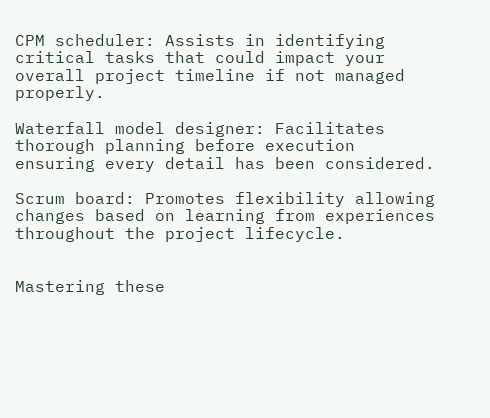CPM scheduler: Assists in identifying critical tasks that could impact your overall project timeline if not managed properly.

Waterfall model designer: Facilitates thorough planning before execution ensuring every detail has been considered.

Scrum board: Promotes flexibility allowing changes based on learning from experiences throughout the project lifecycle.


Mastering these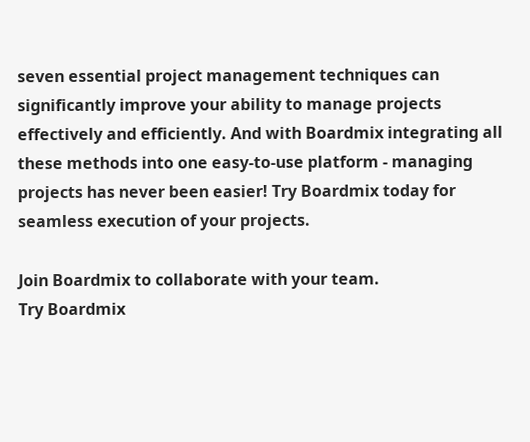seven essential project management techniques can significantly improve your ability to manage projects effectively and efficiently. And with Boardmix integrating all these methods into one easy-to-use platform - managing projects has never been easier! Try Boardmix today for seamless execution of your projects.

Join Boardmix to collaborate with your team.
Try Boardmix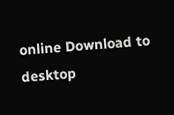online Download to desktop